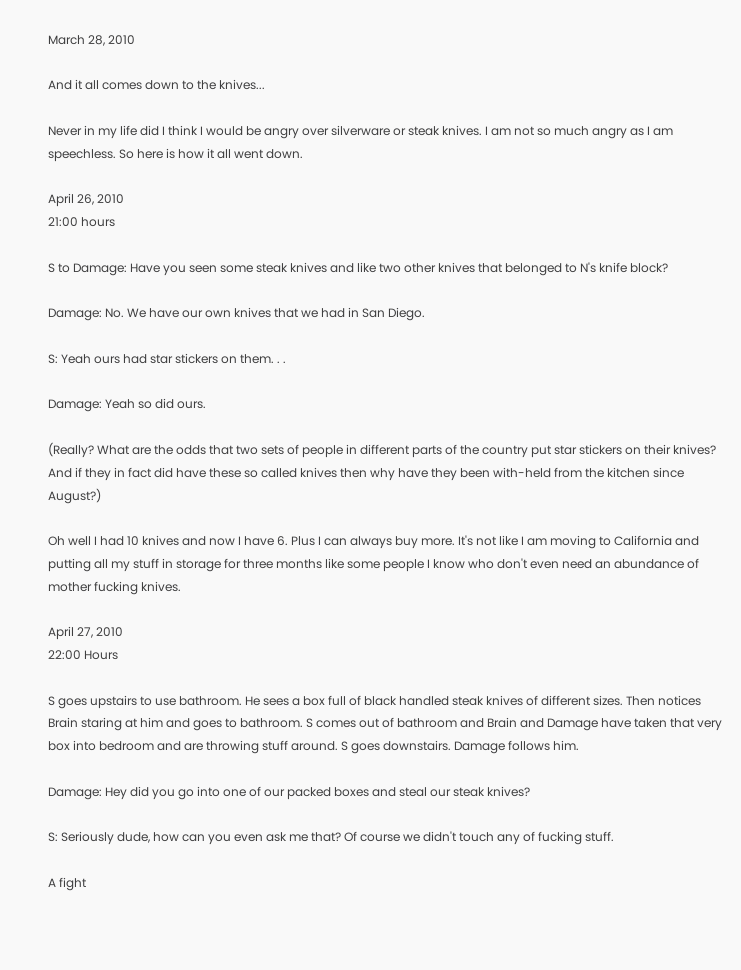March 28, 2010

And it all comes down to the knives...

Never in my life did I think I would be angry over silverware or steak knives. I am not so much angry as I am speechless. So here is how it all went down.

April 26, 2010
21:00 hours

S to Damage: Have you seen some steak knives and like two other knives that belonged to N's knife block?

Damage: No. We have our own knives that we had in San Diego.

S: Yeah ours had star stickers on them. . .

Damage: Yeah so did ours.

(Really? What are the odds that two sets of people in different parts of the country put star stickers on their knives? And if they in fact did have these so called knives then why have they been with-held from the kitchen since August?)

Oh well I had 10 knives and now I have 6. Plus I can always buy more. It's not like I am moving to California and putting all my stuff in storage for three months like some people I know who don't even need an abundance of mother fucking knives.

April 27, 2010
22:00 Hours

S goes upstairs to use bathroom. He sees a box full of black handled steak knives of different sizes. Then notices Brain staring at him and goes to bathroom. S comes out of bathroom and Brain and Damage have taken that very box into bedroom and are throwing stuff around. S goes downstairs. Damage follows him.

Damage: Hey did you go into one of our packed boxes and steal our steak knives?

S: Seriously dude, how can you even ask me that? Of course we didn't touch any of fucking stuff.

A fight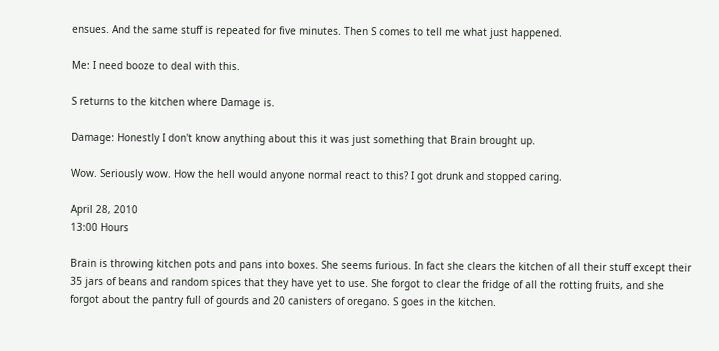ensues. And the same stuff is repeated for five minutes. Then S comes to tell me what just happened.

Me: I need booze to deal with this.

S returns to the kitchen where Damage is.

Damage: Honestly I don't know anything about this it was just something that Brain brought up.

Wow. Seriously wow. How the hell would anyone normal react to this? I got drunk and stopped caring.

April 28, 2010
13:00 Hours

Brain is throwing kitchen pots and pans into boxes. She seems furious. In fact she clears the kitchen of all their stuff except their 35 jars of beans and random spices that they have yet to use. She forgot to clear the fridge of all the rotting fruits, and she forgot about the pantry full of gourds and 20 canisters of oregano. S goes in the kitchen.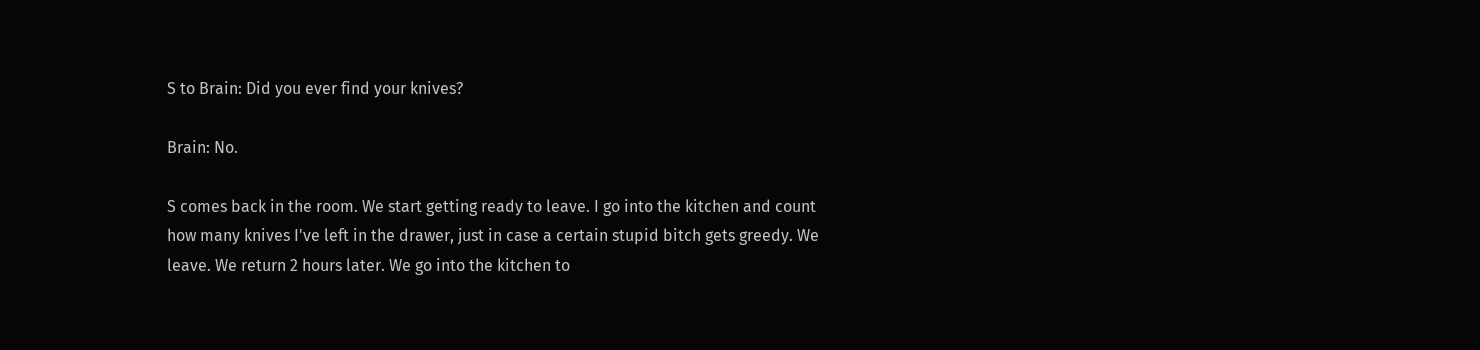S to Brain: Did you ever find your knives?

Brain: No.

S comes back in the room. We start getting ready to leave. I go into the kitchen and count how many knives I've left in the drawer, just in case a certain stupid bitch gets greedy. We leave. We return 2 hours later. We go into the kitchen to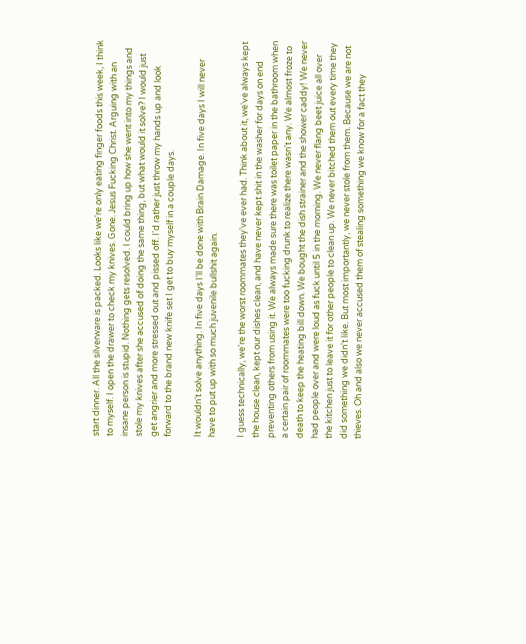start dinner. All the silverware is packed. Looks like we're only eating finger foods this week, I think to myself. I open the drawer to check my knives. Gone. Jesus Fucking Christ. Arguing with an insane person is stupid. Nothing gets resolved. I could bring up how she went into my things and stole my knives after she accused of doing the same thing, but what would it solve? I would just get angrier and more stressed out and pissed off. I'd rather just throw my hands up and look forward to the brand new knife set I get to buy myself in a couple days.

It wouldn't solve anything. In five days I'll be done with Brain Damage. In five days I will never have to put up with so much juvenile bullshit again.

I guess technically, we're the worst roommates they've ever had. Think about it, we've always kept the house clean, kept our dishes clean, and have never kept shit in the washer for days on end preventing others from using it. We always made sure there was toilet paper in the bathroom when a certain pair of roommates were too fucking drunk to realize there wasn't any. We almost froze to death to keep the heating bill down. We bought the dish strainer and the shower caddy! We never had people over and were loud as fuck until 5 in the morning. We never flang beet juice all over the kitchen just to leave it for other people to clean up. We never bitched them out every time they did something we didn't like. But most importantly, we never stole from them. Because we are not thieves. Oh and also we never accused them of stealing something we know for a fact they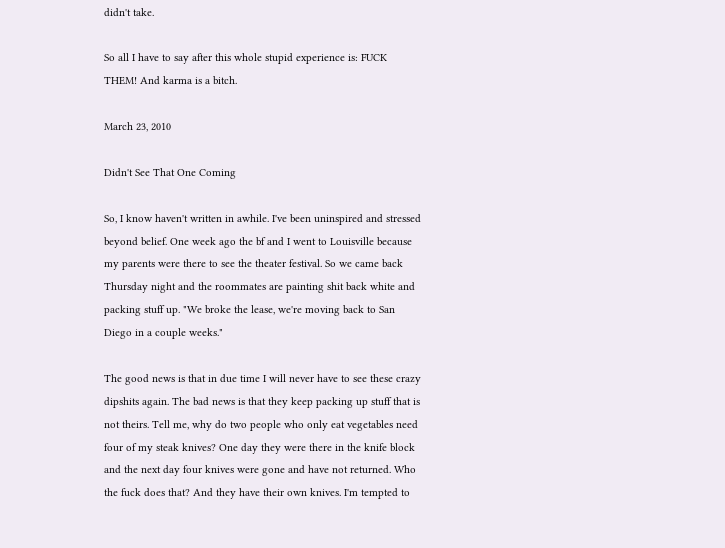didn't take.

So all I have to say after this whole stupid experience is: FUCK THEM! And karma is a bitch.

March 23, 2010

Didn't See That One Coming

So, I know haven't written in awhile. I've been uninspired and stressed beyond belief. One week ago the bf and I went to Louisville because my parents were there to see the theater festival. So we came back Thursday night and the roommates are painting shit back white and packing stuff up. "We broke the lease, we're moving back to San Diego in a couple weeks."

The good news is that in due time I will never have to see these crazy dipshits again. The bad news is that they keep packing up stuff that is not theirs. Tell me, why do two people who only eat vegetables need four of my steak knives? One day they were there in the knife block and the next day four knives were gone and have not returned. Who the fuck does that? And they have their own knives. I'm tempted to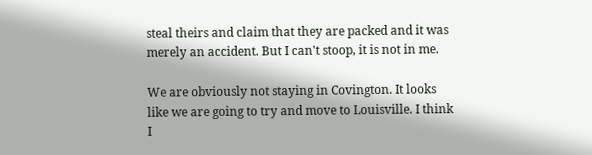steal theirs and claim that they are packed and it was merely an accident. But I can't stoop, it is not in me.

We are obviously not staying in Covington. It looks like we are going to try and move to Louisville. I think I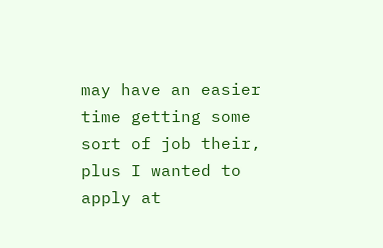may have an easier time getting some sort of job their, plus I wanted to apply at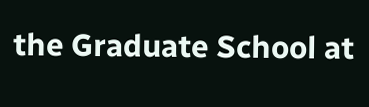the Graduate School at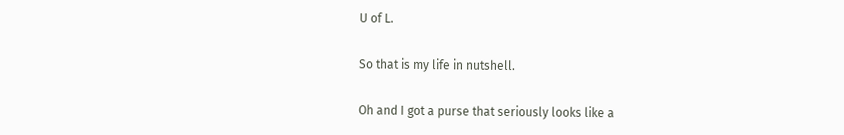U of L.

So that is my life in nutshell.

Oh and I got a purse that seriously looks like a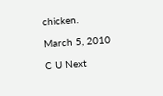chicken.

March 5, 2010

C U Next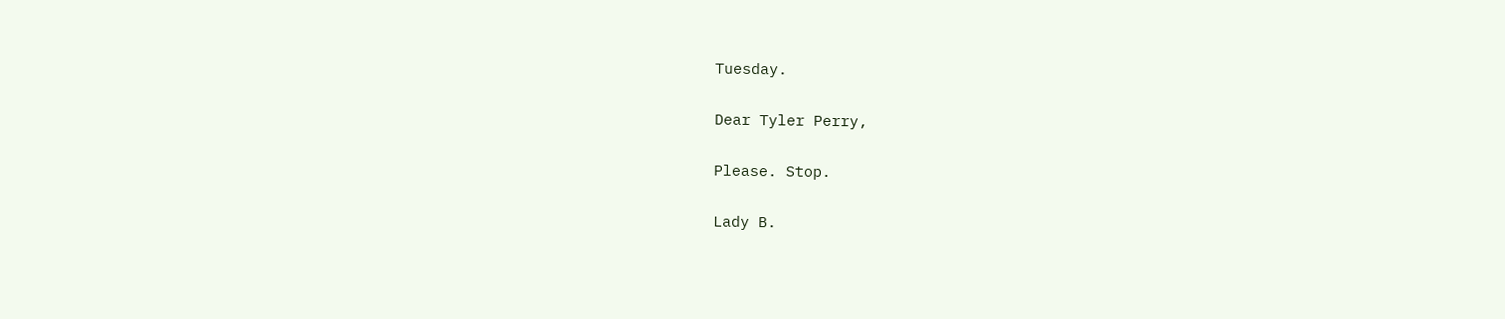Tuesday.

Dear Tyler Perry,

Please. Stop.

Lady B.